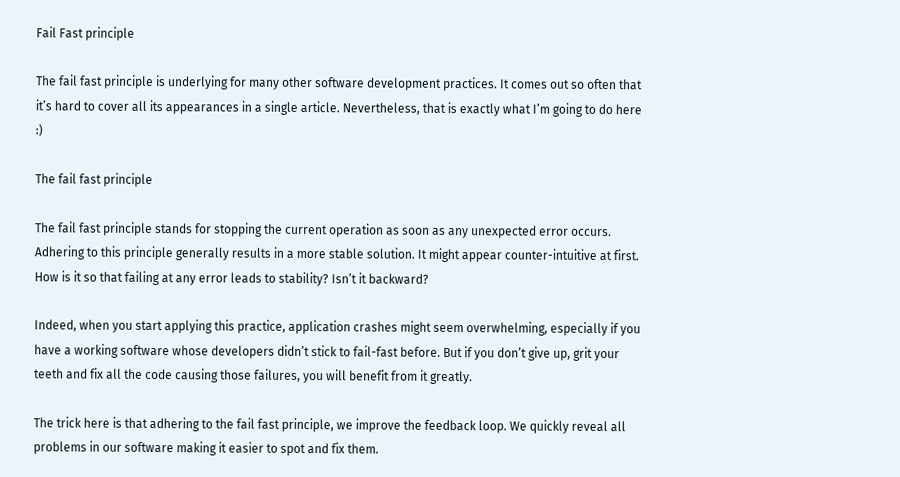Fail Fast principle

The fail fast principle is underlying for many other software development practices. It comes out so often that it’s hard to cover all its appearances in a single article. Nevertheless, that is exactly what I’m going to do here :)

The fail fast principle

The fail fast principle stands for stopping the current operation as soon as any unexpected error occurs. Adhering to this principle generally results in a more stable solution. It might appear counter-intuitive at first. How is it so that failing at any error leads to stability? Isn’t it backward?

Indeed, when you start applying this practice, application crashes might seem overwhelming, especially if you have a working software whose developers didn’t stick to fail-fast before. But if you don’t give up, grit your teeth and fix all the code causing those failures, you will benefit from it greatly.

The trick here is that adhering to the fail fast principle, we improve the feedback loop. We quickly reveal all problems in our software making it easier to spot and fix them.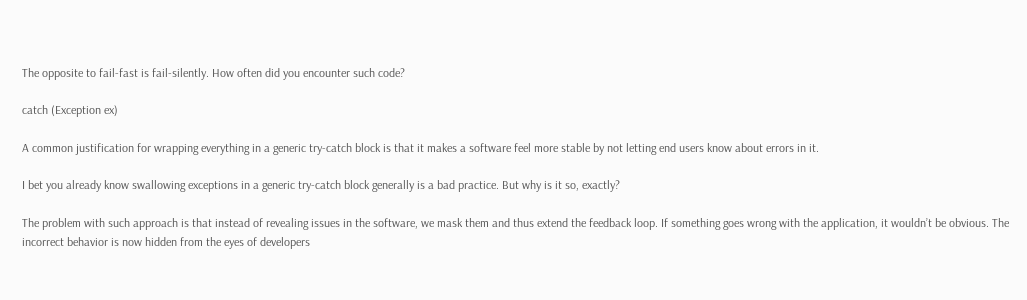The opposite to fail-fast is fail-silently. How often did you encounter such code?

catch (Exception ex)

A common justification for wrapping everything in a generic try-catch block is that it makes a software feel more stable by not letting end users know about errors in it.

I bet you already know swallowing exceptions in a generic try-catch block generally is a bad practice. But why is it so, exactly?

The problem with such approach is that instead of revealing issues in the software, we mask them and thus extend the feedback loop. If something goes wrong with the application, it wouldn’t be obvious. The incorrect behavior is now hidden from the eyes of developers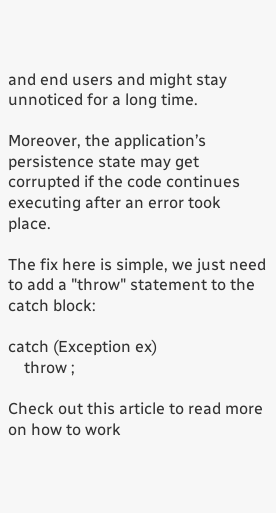and end users and might stay unnoticed for a long time.

Moreover, the application’s persistence state may get corrupted if the code continues executing after an error took place.

The fix here is simple, we just need to add a "throw" statement to the catch block:

catch (Exception ex)
    throw ;

Check out this article to read more on how to work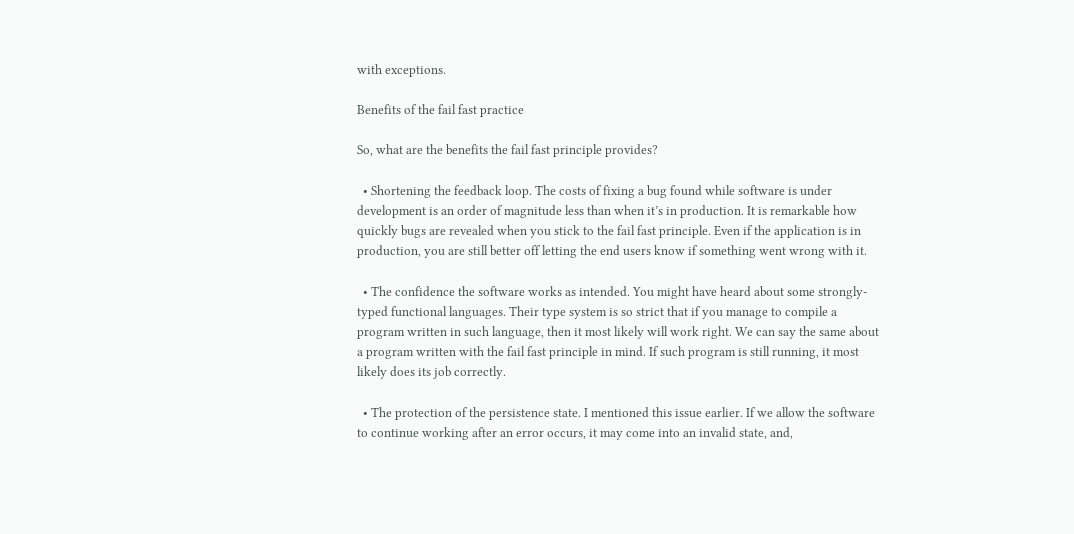with exceptions.

Benefits of the fail fast practice

So, what are the benefits the fail fast principle provides?

  • Shortening the feedback loop. The costs of fixing a bug found while software is under development is an order of magnitude less than when it’s in production. It is remarkable how quickly bugs are revealed when you stick to the fail fast principle. Even if the application is in production, you are still better off letting the end users know if something went wrong with it.

  • The confidence the software works as intended. You might have heard about some strongly-typed functional languages. Their type system is so strict that if you manage to compile a program written in such language, then it most likely will work right. We can say the same about a program written with the fail fast principle in mind. If such program is still running, it most likely does its job correctly.

  • The protection of the persistence state. I mentioned this issue earlier. If we allow the software to continue working after an error occurs, it may come into an invalid state, and,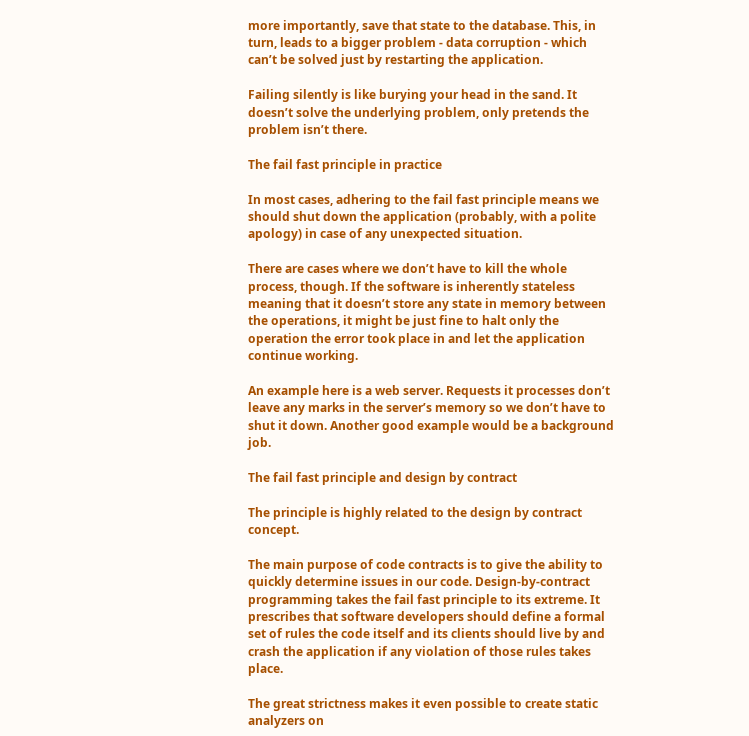more importantly, save that state to the database. This, in turn, leads to a bigger problem - data corruption - which can’t be solved just by restarting the application.

Failing silently is like burying your head in the sand. It doesn’t solve the underlying problem, only pretends the problem isn’t there.

The fail fast principle in practice

In most cases, adhering to the fail fast principle means we should shut down the application (probably, with a polite apology) in case of any unexpected situation.

There are cases where we don’t have to kill the whole process, though. If the software is inherently stateless meaning that it doesn’t store any state in memory between the operations, it might be just fine to halt only the operation the error took place in and let the application continue working.

An example here is a web server. Requests it processes don’t leave any marks in the server’s memory so we don’t have to shut it down. Another good example would be a background job.

The fail fast principle and design by contract

The principle is highly related to the design by contract concept.

The main purpose of code contracts is to give the ability to quickly determine issues in our code. Design-by-contract programming takes the fail fast principle to its extreme. It prescribes that software developers should define a formal set of rules the code itself and its clients should live by and crash the application if any violation of those rules takes place.

The great strictness makes it even possible to create static analyzers on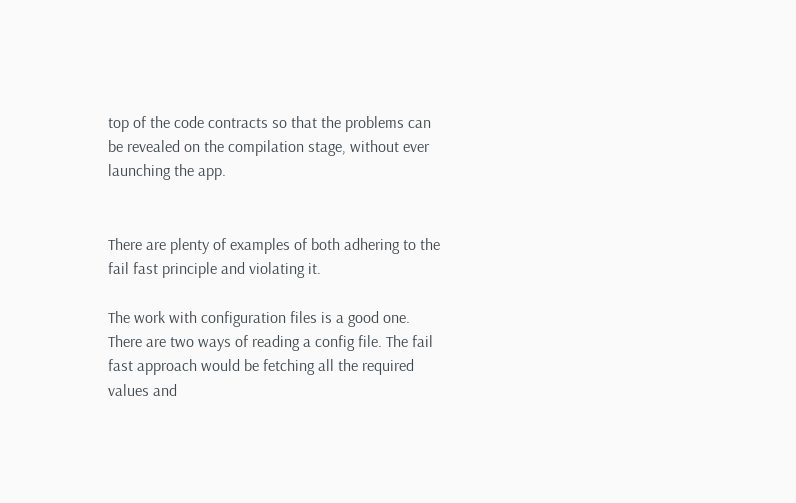top of the code contracts so that the problems can be revealed on the compilation stage, without ever launching the app.


There are plenty of examples of both adhering to the fail fast principle and violating it.

The work with configuration files is a good one. There are two ways of reading a config file. The fail fast approach would be fetching all the required values and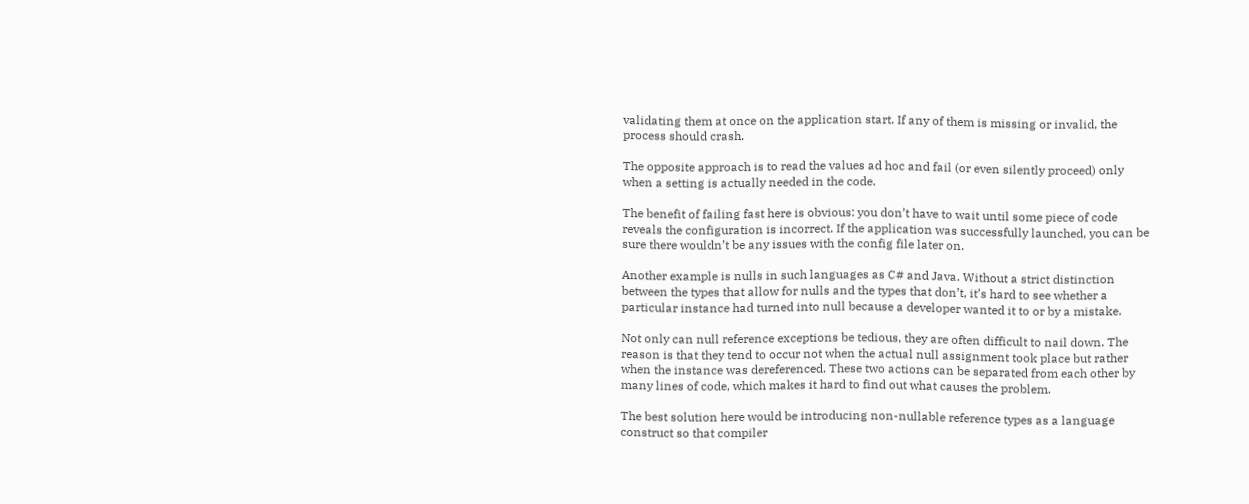validating them at once on the application start. If any of them is missing or invalid, the process should crash.

The opposite approach is to read the values ad hoc and fail (or even silently proceed) only when a setting is actually needed in the code.

The benefit of failing fast here is obvious: you don’t have to wait until some piece of code reveals the configuration is incorrect. If the application was successfully launched, you can be sure there wouldn’t be any issues with the config file later on.

Another example is nulls in such languages as C# and Java. Without a strict distinction between the types that allow for nulls and the types that don’t, it’s hard to see whether a particular instance had turned into null because a developer wanted it to or by a mistake.

Not only can null reference exceptions be tedious, they are often difficult to nail down. The reason is that they tend to occur not when the actual null assignment took place but rather when the instance was dereferenced. These two actions can be separated from each other by many lines of code, which makes it hard to find out what causes the problem.

The best solution here would be introducing non-nullable reference types as a language construct so that compiler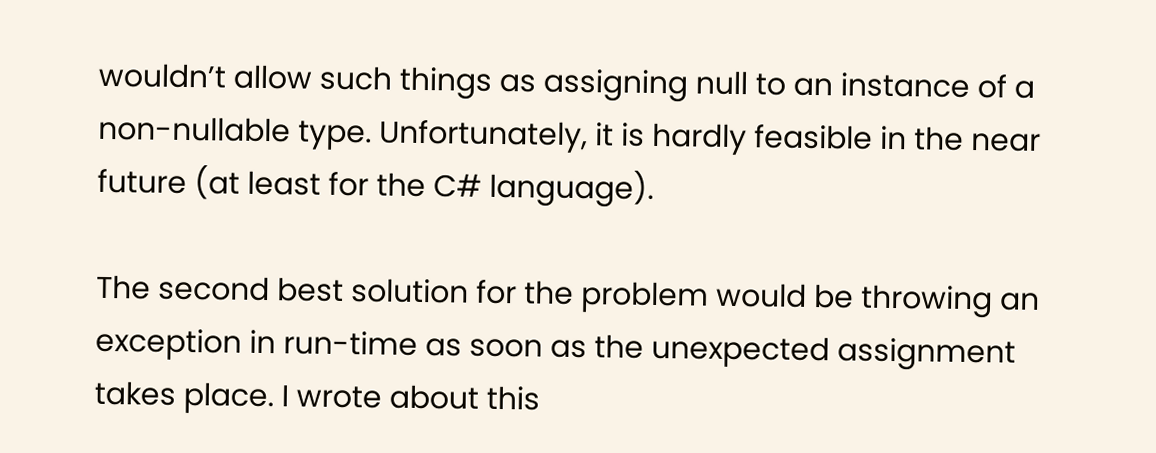wouldn’t allow such things as assigning null to an instance of a non-nullable type. Unfortunately, it is hardly feasible in the near future (at least for the C# language).

The second best solution for the problem would be throwing an exception in run-time as soon as the unexpected assignment takes place. I wrote about this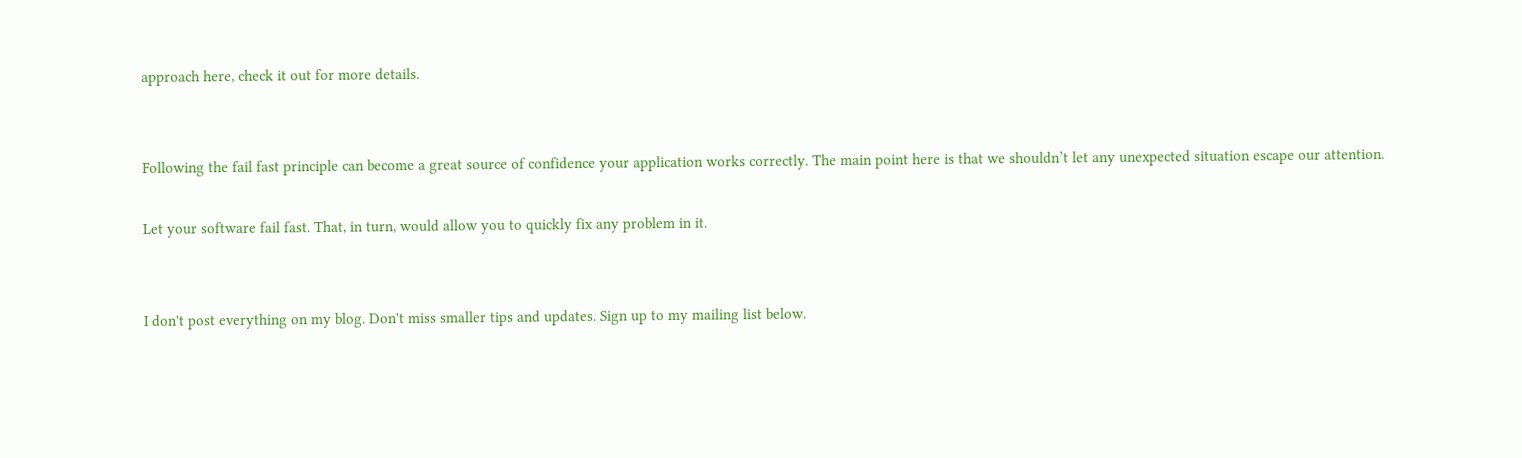approach here, check it out for more details.


Following the fail fast principle can become a great source of confidence your application works correctly. The main point here is that we shouldn’t let any unexpected situation escape our attention.

Let your software fail fast. That, in turn, would allow you to quickly fix any problem in it.


I don't post everything on my blog. Don't miss smaller tips and updates. Sign up to my mailing list below.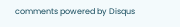comments powered by Disqus